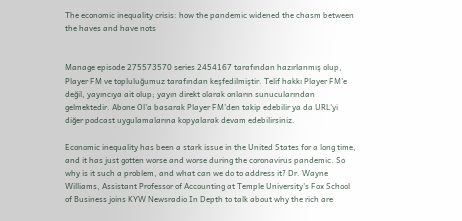The economic inequality crisis: how the pandemic widened the chasm between the haves and have nots


Manage episode 275573570 series 2454167 tarafından hazırlanmış olup, Player FM ve topluluğumuz tarafından keşfedilmiştir. Telif hakkı Player FM'e değil, yayıncıya ait olup; yayın direkt olarak onların sunucularından gelmektedir. Abone Ol'a basarak Player FM'den takip edebilir ya da URL'yi diğer podcast uygulamalarına kopyalarak devam edebilirsiniz.

Economic inequality has been a stark issue in the United States for a long time, and it has just gotten worse and worse during the coronavirus pandemic. So why is it such a problem, and what can we do to address it? Dr. Wayne Williams, Assistant Professor of Accounting at Temple University's Fox School of Business joins KYW Newsradio In Depth to talk about why the rich are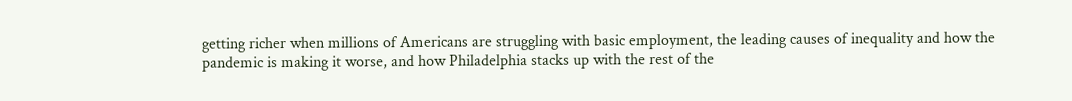getting richer when millions of Americans are struggling with basic employment, the leading causes of inequality and how the pandemic is making it worse, and how Philadelphia stacks up with the rest of the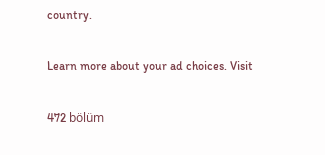country.

Learn more about your ad choices. Visit

472 bölüm